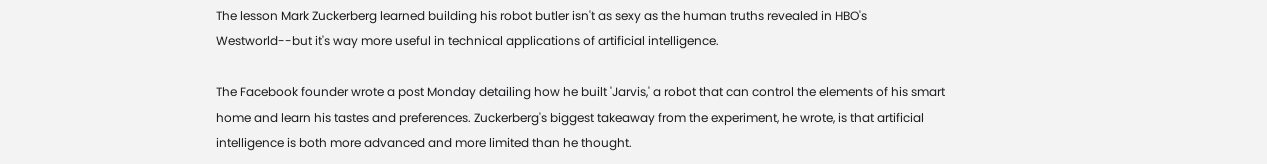The lesson Mark Zuckerberg learned building his robot butler isn't as sexy as the human truths revealed in HBO's Westworld--but it's way more useful in technical applications of artificial intelligence.

The Facebook founder wrote a post Monday detailing how he built 'Jarvis,' a robot that can control the elements of his smart home and learn his tastes and preferences. Zuckerberg's biggest takeaway from the experiment, he wrote, is that artificial intelligence is both more advanced and more limited than he thought.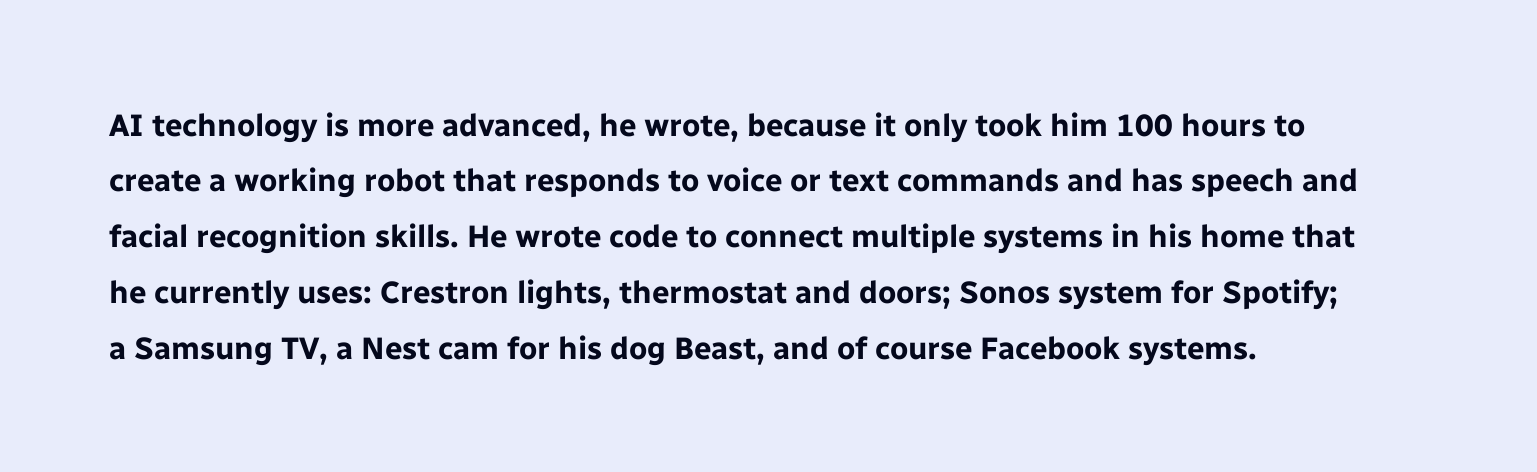AI technology is more advanced, he wrote, because it only took him 100 hours to create a working robot that responds to voice or text commands and has speech and facial recognition skills. He wrote code to connect multiple systems in his home that he currently uses: Crestron lights, thermostat and doors; Sonos system for Spotify; a Samsung TV, a Nest cam for his dog Beast, and of course Facebook systems.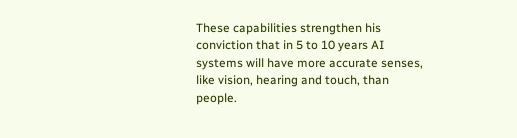These capabilities strengthen his conviction that in 5 to 10 years AI systems will have more accurate senses, like vision, hearing and touch, than people.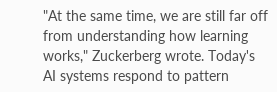"At the same time, we are still far off from understanding how learning works," Zuckerberg wrote. Today's AI systems respond to pattern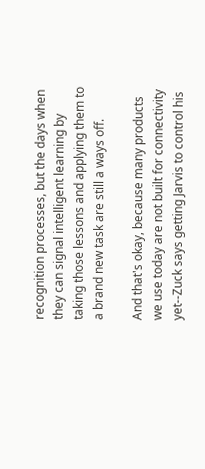recognition processes, but the days when they can signal intelligent learning by taking those lessons and applying them to a brand new task are still a ways off.

And that's okay, because many products we use today are not built for connectivity yet--Zuck says getting Jarvis to control his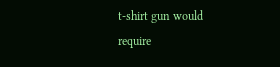t-shirt gun would require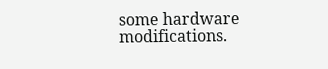some hardware modifications.